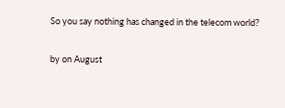So you say nothing has changed in the telecom world?

by on August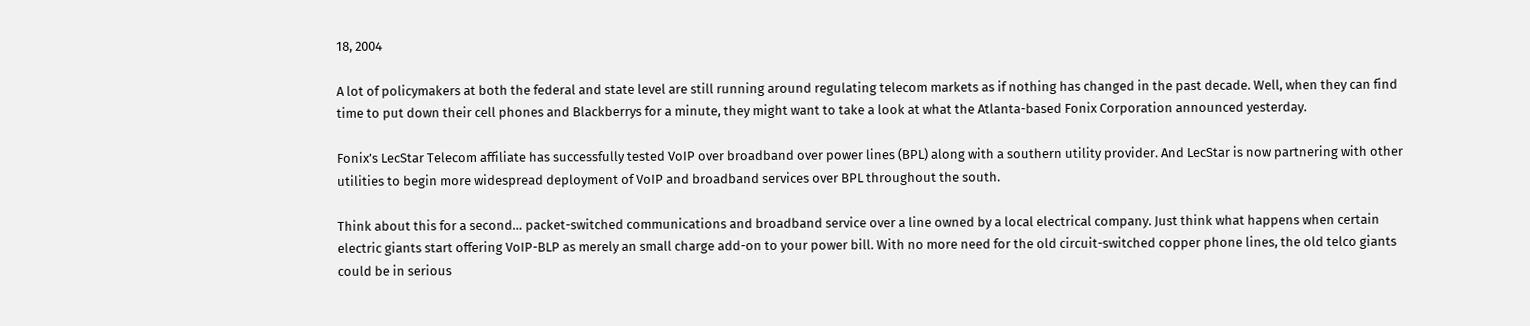18, 2004

A lot of policymakers at both the federal and state level are still running around regulating telecom markets as if nothing has changed in the past decade. Well, when they can find time to put down their cell phones and Blackberrys for a minute, they might want to take a look at what the Atlanta-based Fonix Corporation announced yesterday.

Fonix’s LecStar Telecom affiliate has successfully tested VoIP over broadband over power lines (BPL) along with a southern utility provider. And LecStar is now partnering with other utilities to begin more widespread deployment of VoIP and broadband services over BPL throughout the south.

Think about this for a second… packet-switched communications and broadband service over a line owned by a local electrical company. Just think what happens when certain electric giants start offering VoIP-BLP as merely an small charge add-on to your power bill. With no more need for the old circuit-switched copper phone lines, the old telco giants could be in serious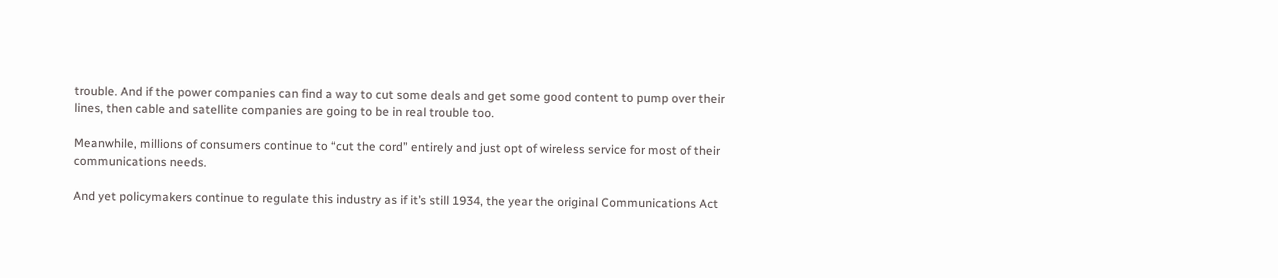trouble. And if the power companies can find a way to cut some deals and get some good content to pump over their lines, then cable and satellite companies are going to be in real trouble too.

Meanwhile, millions of consumers continue to “cut the cord” entirely and just opt of wireless service for most of their communications needs.

And yet policymakers continue to regulate this industry as if it’s still 1934, the year the original Communications Act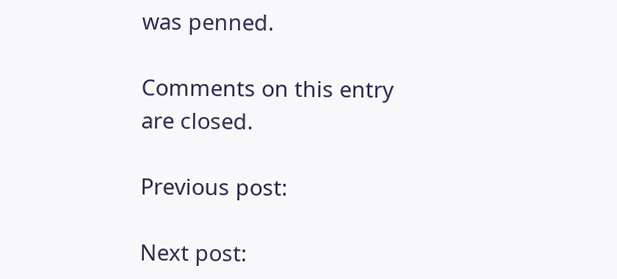was penned.

Comments on this entry are closed.

Previous post:

Next post: